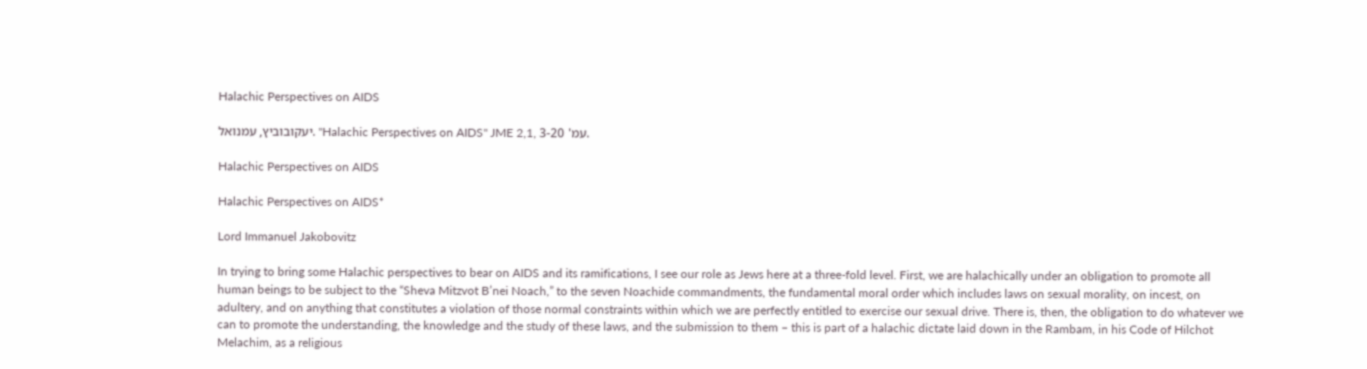Halachic Perspectives on AIDS

יעקובוביץ, עמנואל. "Halachic Perspectives on AIDS" JME 2,1, עמ' 3-20.

Halachic Perspectives on AIDS

Halachic Perspectives on AIDS*

Lord Immanuel Jakobovitz

In trying to bring some Halachic perspectives to bear on AIDS and its ramifications, I see our role as Jews here at a three-fold level. First, we are halachically under an obligation to promote all human beings to be subject to the “Sheva Mitzvot B’nei Noach,” to the seven Noachide commandments, the fundamental moral order which includes laws on sexual morality, on incest, on adultery, and on anything that constitutes a violation of those normal constraints within which we are perfectly entitled to exercise our sexual drive. There is, then, the obligation to do whatever we can to promote the understanding, the knowledge and the study of these laws, and the submission to them – this is part of a halachic dictate laid down in the Rambam, in his Code of Hilchot Melachim, as a religious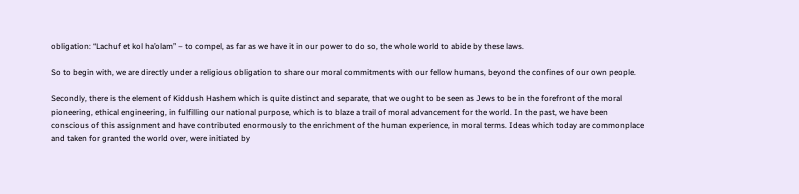obligation: “Lachuf et kol ha’olam” – to compel, as far as we have it in our power to do so, the whole world to abide by these laws.

So to begin with, we are directly under a religious obligation to share our moral commitments with our fellow humans, beyond the confines of our own people.

Secondly, there is the element of Kiddush Hashem which is quite distinct and separate, that we ought to be seen as Jews to be in the forefront of the moral pioneering, ethical engineering, in fulfilling our national purpose, which is to blaze a trail of moral advancement for the world. In the past, we have been conscious of this assignment and have contributed enormously to the enrichment of the human experience, in moral terms. Ideas which today are commonplace and taken for granted the world over, were initiated by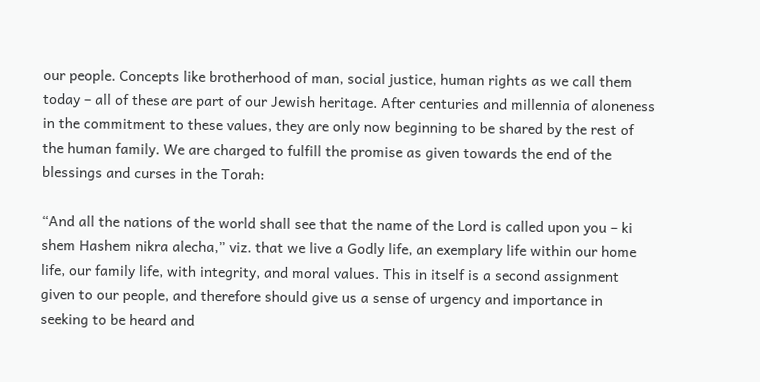our people. Concepts like brotherhood of man, social justice, human rights as we call them today – all of these are part of our Jewish heritage. After centuries and millennia of aloneness in the commitment to these values, they are only now beginning to be shared by the rest of the human family. We are charged to fulfill the promise as given towards the end of the blessings and curses in the Torah:

“And all the nations of the world shall see that the name of the Lord is called upon you – ki shem Hashem nikra alecha,” viz. that we live a Godly life, an exemplary life within our home life, our family life, with integrity, and moral values. This in itself is a second assignment given to our people, and therefore should give us a sense of urgency and importance in seeking to be heard and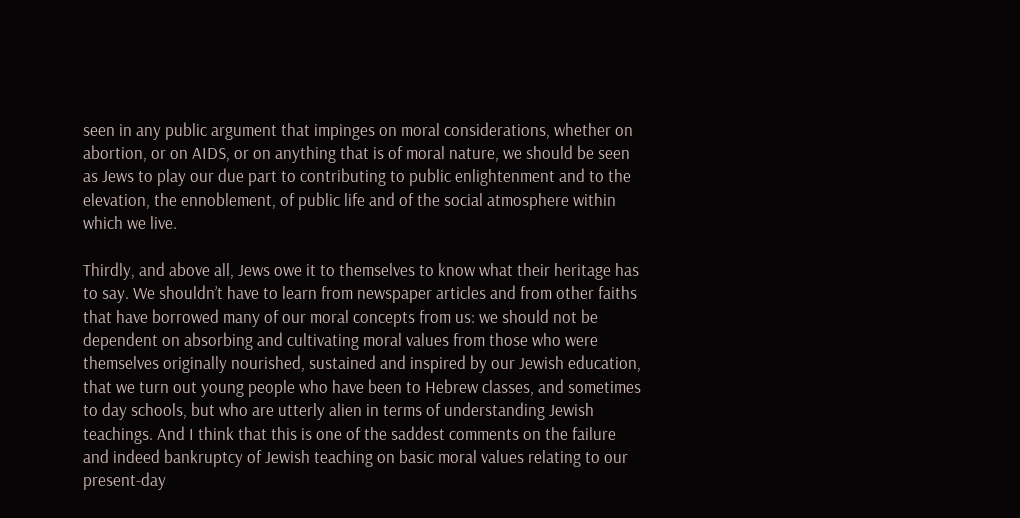seen in any public argument that impinges on moral considerations, whether on abortion, or on AIDS, or on anything that is of moral nature, we should be seen as Jews to play our due part to contributing to public enlightenment and to the elevation, the ennoblement, of public life and of the social atmosphere within which we live.

Thirdly, and above all, Jews owe it to themselves to know what their heritage has to say. We shouldn’t have to learn from newspaper articles and from other faiths that have borrowed many of our moral concepts from us: we should not be dependent on absorbing and cultivating moral values from those who were themselves originally nourished, sustained and inspired by our Jewish education, that we turn out young people who have been to Hebrew classes, and sometimes to day schools, but who are utterly alien in terms of understanding Jewish teachings. And I think that this is one of the saddest comments on the failure and indeed bankruptcy of Jewish teaching on basic moral values relating to our present-day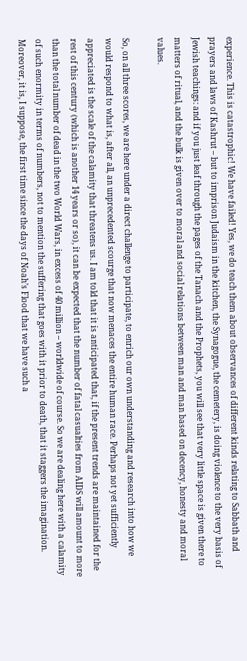experience. This is catastrophic! We have failed! Yes, we do teach them about observances of different kinds relating to Sabbath and prayers and laws of Kashrut – but to imprison Judaism in the kitchen, the Synagogue, the cemetery, is doing violence to the very basis of Jewish teachings: and if you just leaf through the pages of the Tanach and the Prophets, you will see that very little space is given there to matters of ritual, and the bulk is given over to moral and social relations between man and man based on decency, honesty and moral values.

So, on all three scores, we are here under a direct challenge to participate, to enrich our own understanding and research into how we would respond to what is, after all, an unprecedented scourge that now menaces the entire human race. Perhaps not yet sufficiently appreciated is the scale of the calamity that threatens us. I am told that it is anticipated that, if the present trends are maintained for the rest of this century (which is another 14 years or so), it can be expected that the number of fatal casualties from AIDS will amount to more than the total number of dead in the two World Wars, in excess of 40 million – worldwide of course. So we are dealing here with a calamity of such enormity in terms of numbers, not to mention the suffering that goes with it prior to death, that it staggers the imagination. Moreover, it is, I suppose, the first time since the days of Noah’s Flood that we have such a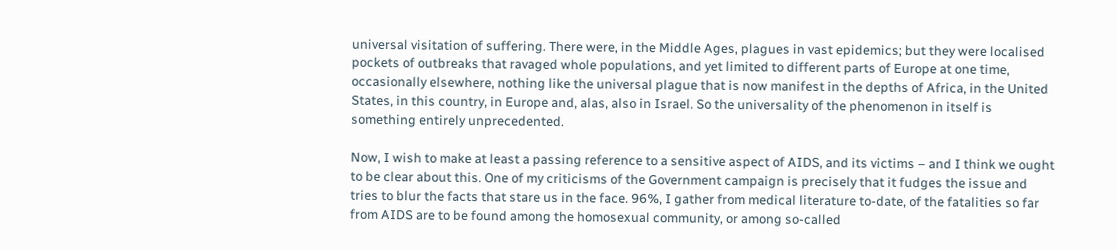universal visitation of suffering. There were, in the Middle Ages, plagues in vast epidemics; but they were localised pockets of outbreaks that ravaged whole populations, and yet limited to different parts of Europe at one time, occasionally elsewhere, nothing like the universal plague that is now manifest in the depths of Africa, in the United States, in this country, in Europe and, alas, also in Israel. So the universality of the phenomenon in itself is something entirely unprecedented.

Now, I wish to make at least a passing reference to a sensitive aspect of AIDS, and its victims – and I think we ought to be clear about this. One of my criticisms of the Government campaign is precisely that it fudges the issue and tries to blur the facts that stare us in the face. 96%, I gather from medical literature to-date, of the fatalities so far from AIDS are to be found among the homosexual community, or among so-called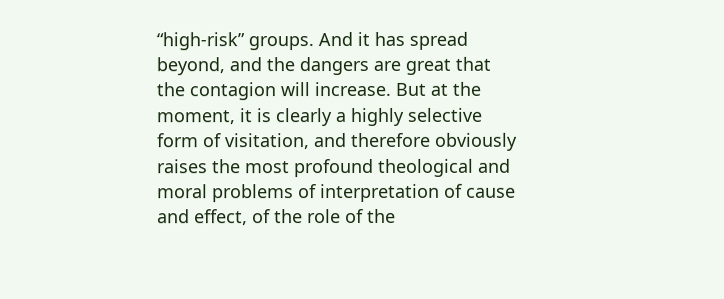“high-risk” groups. And it has spread beyond, and the dangers are great that the contagion will increase. But at the moment, it is clearly a highly selective form of visitation, and therefore obviously raises the most profound theological and moral problems of interpretation of cause and effect, of the role of the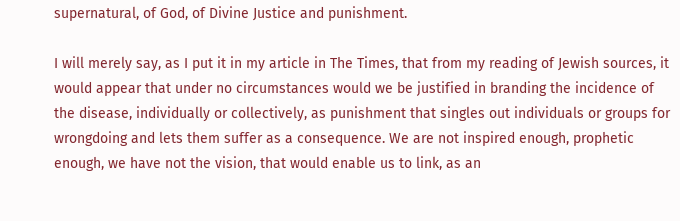supernatural, of God, of Divine Justice and punishment.

I will merely say, as I put it in my article in The Times, that from my reading of Jewish sources, it would appear that under no circumstances would we be justified in branding the incidence of the disease, individually or collectively, as punishment that singles out individuals or groups for wrongdoing and lets them suffer as a consequence. We are not inspired enough, prophetic enough, we have not the vision, that would enable us to link, as an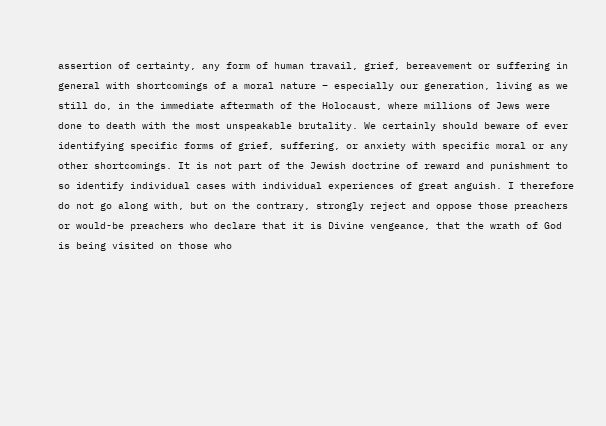assertion of certainty, any form of human travail, grief, bereavement or suffering in general with shortcomings of a moral nature – especially our generation, living as we still do, in the immediate aftermath of the Holocaust, where millions of Jews were done to death with the most unspeakable brutality. We certainly should beware of ever identifying specific forms of grief, suffering, or anxiety with specific moral or any other shortcomings. It is not part of the Jewish doctrine of reward and punishment to so identify individual cases with individual experiences of great anguish. I therefore do not go along with, but on the contrary, strongly reject and oppose those preachers or would-be preachers who declare that it is Divine vengeance, that the wrath of God is being visited on those who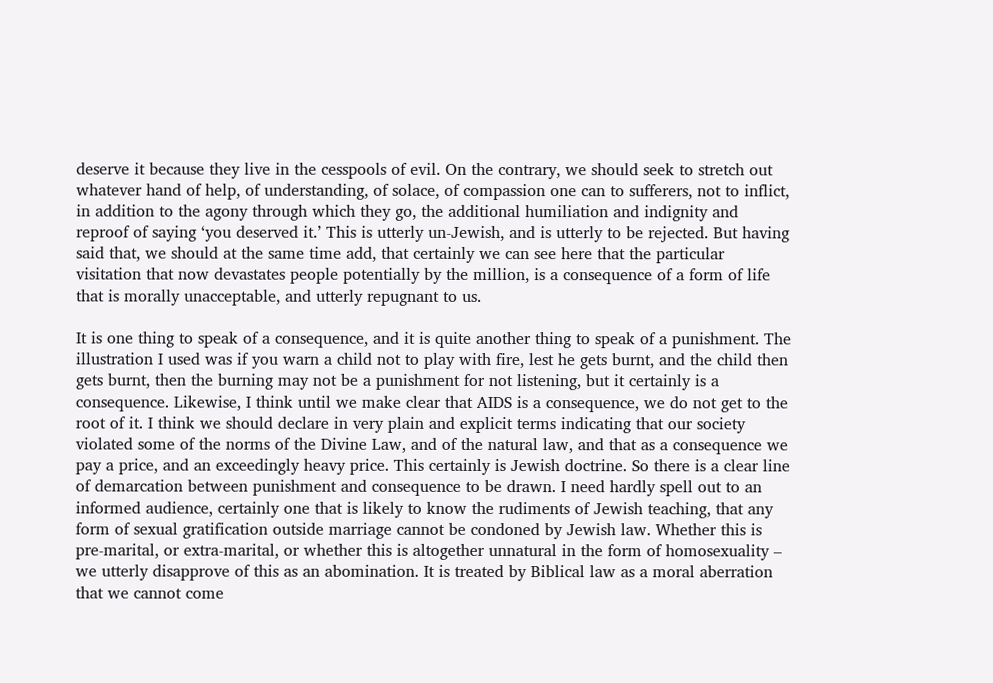deserve it because they live in the cesspools of evil. On the contrary, we should seek to stretch out whatever hand of help, of understanding, of solace, of compassion one can to sufferers, not to inflict, in addition to the agony through which they go, the additional humiliation and indignity and reproof of saying ‘you deserved it.’ This is utterly un-Jewish, and is utterly to be rejected. But having said that, we should at the same time add, that certainly we can see here that the particular visitation that now devastates people potentially by the million, is a consequence of a form of life that is morally unacceptable, and utterly repugnant to us.

It is one thing to speak of a consequence, and it is quite another thing to speak of a punishment. The illustration I used was if you warn a child not to play with fire, lest he gets burnt, and the child then gets burnt, then the burning may not be a punishment for not listening, but it certainly is a consequence. Likewise, I think until we make clear that AIDS is a consequence, we do not get to the root of it. I think we should declare in very plain and explicit terms indicating that our society violated some of the norms of the Divine Law, and of the natural law, and that as a consequence we pay a price, and an exceedingly heavy price. This certainly is Jewish doctrine. So there is a clear line of demarcation between punishment and consequence to be drawn. I need hardly spell out to an informed audience, certainly one that is likely to know the rudiments of Jewish teaching, that any form of sexual gratification outside marriage cannot be condoned by Jewish law. Whether this is pre-marital, or extra-marital, or whether this is altogether unnatural in the form of homosexuality – we utterly disapprove of this as an abomination. It is treated by Biblical law as a moral aberration that we cannot come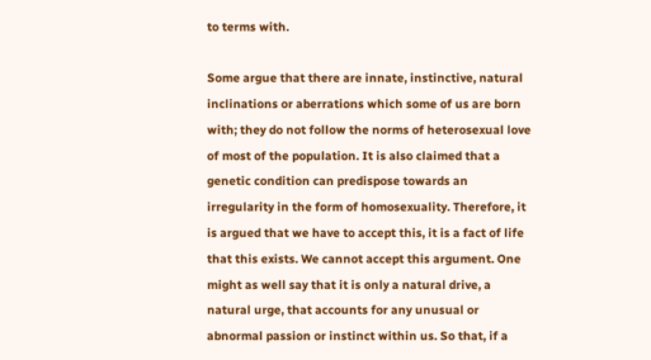to terms with.

Some argue that there are innate, instinctive, natural inclinations or aberrations which some of us are born with; they do not follow the norms of heterosexual love of most of the population. It is also claimed that a genetic condition can predispose towards an irregularity in the form of homosexuality. Therefore, it is argued that we have to accept this, it is a fact of life that this exists. We cannot accept this argument. One might as well say that it is only a natural drive, a natural urge, that accounts for any unusual or abnormal passion or instinct within us. So that, if a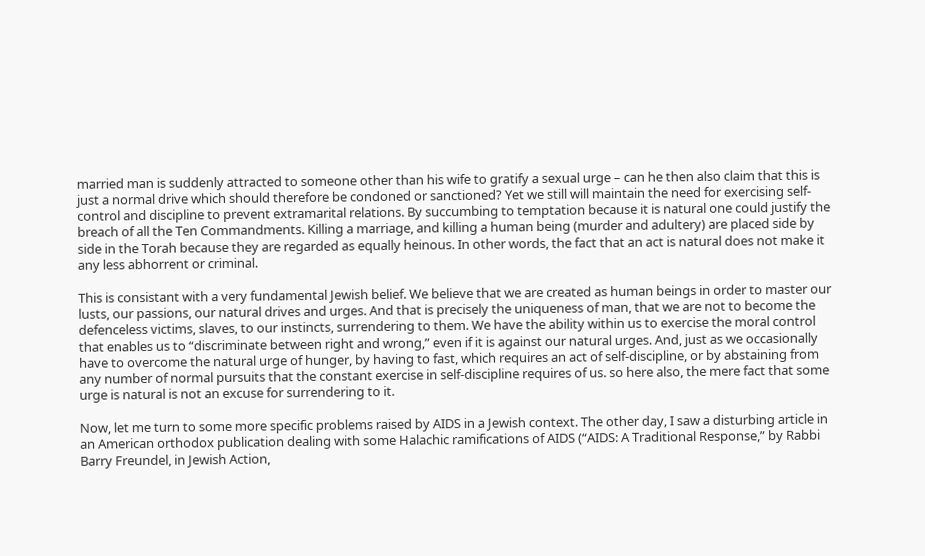married man is suddenly attracted to someone other than his wife to gratify a sexual urge – can he then also claim that this is just a normal drive which should therefore be condoned or sanctioned? Yet we still will maintain the need for exercising self-control and discipline to prevent extramarital relations. By succumbing to temptation because it is natural one could justify the breach of all the Ten Commandments. Killing a marriage, and killing a human being (murder and adultery) are placed side by side in the Torah because they are regarded as equally heinous. In other words, the fact that an act is natural does not make it any less abhorrent or criminal.

This is consistant with a very fundamental Jewish belief. We believe that we are created as human beings in order to master our lusts, our passions, our natural drives and urges. And that is precisely the uniqueness of man, that we are not to become the defenceless victims, slaves, to our instincts, surrendering to them. We have the ability within us to exercise the moral control that enables us to “discriminate between right and wrong,” even if it is against our natural urges. And, just as we occasionally have to overcome the natural urge of hunger, by having to fast, which requires an act of self-discipline, or by abstaining from any number of normal pursuits that the constant exercise in self-discipline requires of us. so here also, the mere fact that some urge is natural is not an excuse for surrendering to it.

Now, let me turn to some more specific problems raised by AIDS in a Jewish context. The other day, I saw a disturbing article in an American orthodox publication dealing with some Halachic ramifications of AIDS (“AIDS: A Traditional Response,” by Rabbi Barry Freundel, in Jewish Action,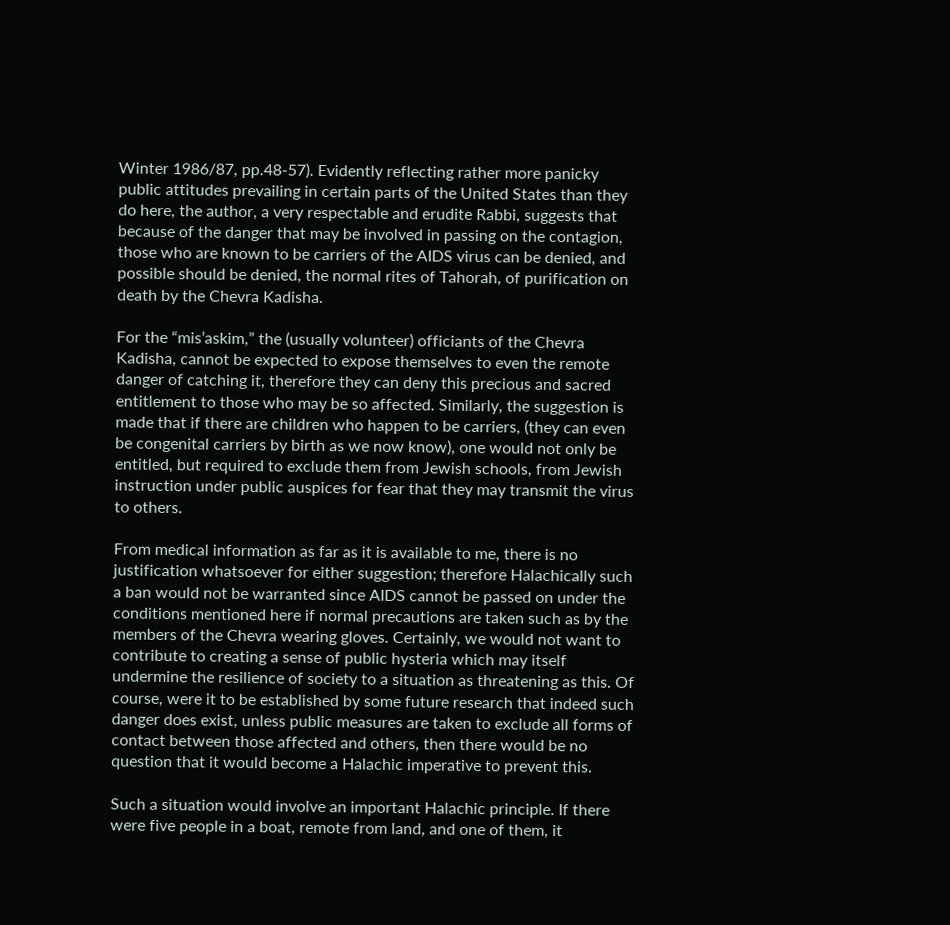Winter 1986/87, pp.48-57). Evidently reflecting rather more panicky public attitudes prevailing in certain parts of the United States than they do here, the author, a very respectable and erudite Rabbi, suggests that because of the danger that may be involved in passing on the contagion, those who are known to be carriers of the AIDS virus can be denied, and possible should be denied, the normal rites of Tahorah, of purification on death by the Chevra Kadisha.

For the “mis’askim,” the (usually volunteer) officiants of the Chevra Kadisha, cannot be expected to expose themselves to even the remote danger of catching it, therefore they can deny this precious and sacred entitlement to those who may be so affected. Similarly, the suggestion is made that if there are children who happen to be carriers, (they can even be congenital carriers by birth as we now know), one would not only be entitled, but required to exclude them from Jewish schools, from Jewish instruction under public auspices for fear that they may transmit the virus to others.

From medical information as far as it is available to me, there is no justification whatsoever for either suggestion; therefore Halachically such a ban would not be warranted since AIDS cannot be passed on under the conditions mentioned here if normal precautions are taken such as by the members of the Chevra wearing gloves. Certainly, we would not want to contribute to creating a sense of public hysteria which may itself undermine the resilience of society to a situation as threatening as this. Of course, were it to be established by some future research that indeed such danger does exist, unless public measures are taken to exclude all forms of contact between those affected and others, then there would be no question that it would become a Halachic imperative to prevent this.

Such a situation would involve an important Halachic principle. If there were five people in a boat, remote from land, and one of them, it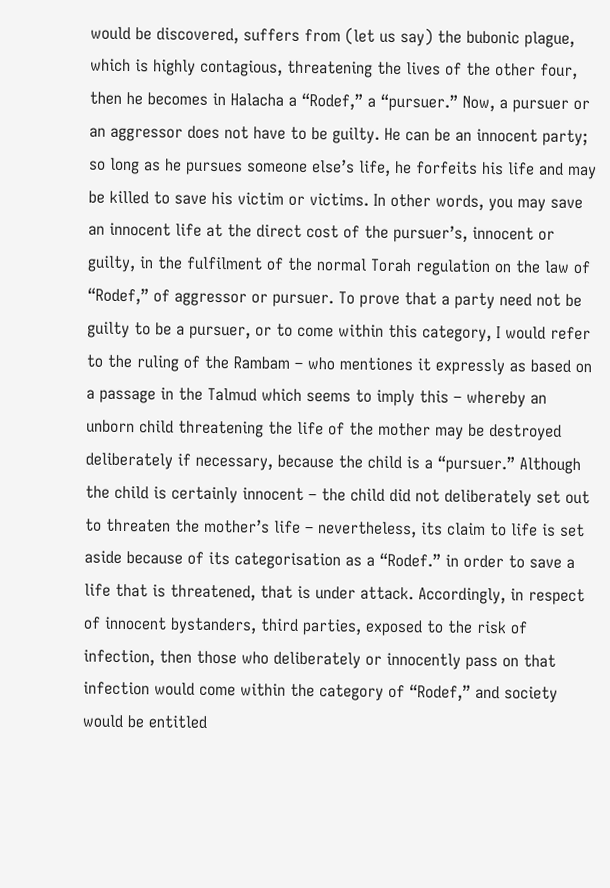would be discovered, suffers from (let us say) the bubonic plague, which is highly contagious, threatening the lives of the other four, then he becomes in Halacha a “Rodef,” a “pursuer.” Now, a pursuer or an aggressor does not have to be guilty. He can be an innocent party; so long as he pursues someone else’s life, he forfeits his life and may be killed to save his victim or victims. In other words, you may save an innocent life at the direct cost of the pursuer’s, innocent or guilty, in the fulfilment of the normal Torah regulation on the law of “Rodef,” of aggressor or pursuer. To prove that a party need not be guilty to be a pursuer, or to come within this category, I would refer to the ruling of the Rambam – who mentiones it expressly as based on a passage in the Talmud which seems to imply this – whereby an unborn child threatening the life of the mother may be destroyed deliberately if necessary, because the child is a “pursuer.” Although the child is certainly innocent – the child did not deliberately set out to threaten the mother’s life – nevertheless, its claim to life is set aside because of its categorisation as a “Rodef.” in order to save a life that is threatened, that is under attack. Accordingly, in respect of innocent bystanders, third parties, exposed to the risk of infection, then those who deliberately or innocently pass on that infection would come within the category of “Rodef,” and society would be entitled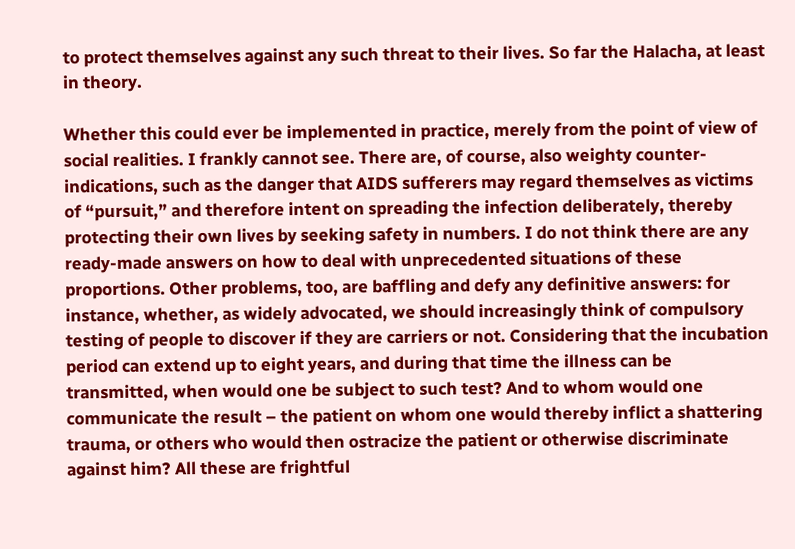to protect themselves against any such threat to their lives. So far the Halacha, at least in theory.

Whether this could ever be implemented in practice, merely from the point of view of social realities. I frankly cannot see. There are, of course, also weighty counter-indications, such as the danger that AIDS sufferers may regard themselves as victims of “pursuit,” and therefore intent on spreading the infection deliberately, thereby protecting their own lives by seeking safety in numbers. I do not think there are any ready-made answers on how to deal with unprecedented situations of these proportions. Other problems, too, are baffling and defy any definitive answers: for instance, whether, as widely advocated, we should increasingly think of compulsory testing of people to discover if they are carriers or not. Considering that the incubation period can extend up to eight years, and during that time the illness can be transmitted, when would one be subject to such test? And to whom would one communicate the result – the patient on whom one would thereby inflict a shattering trauma, or others who would then ostracize the patient or otherwise discriminate against him? All these are frightful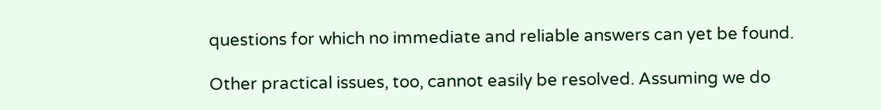questions for which no immediate and reliable answers can yet be found.

Other practical issues, too, cannot easily be resolved. Assuming we do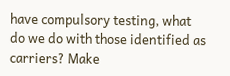have compulsory testing, what do we do with those identified as carriers? Make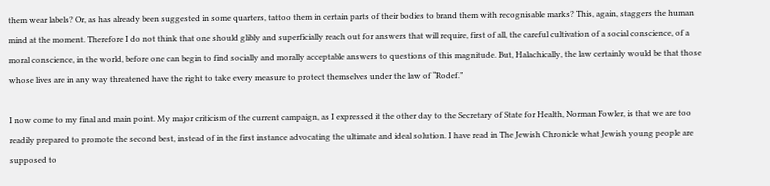them wear labels? Or, as has already been suggested in some quarters, tattoo them in certain parts of their bodies to brand them with recognisable marks? This, again, staggers the human mind at the moment. Therefore I do not think that one should glibly and superficially reach out for answers that will require, first of all, the careful cultivation of a social conscience, of a moral conscience, in the world, before one can begin to find socially and morally acceptable answers to questions of this magnitude. But, Halachically, the law certainly would be that those whose lives are in any way threatened have the right to take every measure to protect themselves under the law of “Rodef.”

I now come to my final and main point. My major criticism of the current campaign, as I expressed it the other day to the Secretary of State for Health, Norman Fowler, is that we are too readily prepared to promote the second best, instead of in the first instance advocating the ultimate and ideal solution. I have read in The Jewish Chronicle what Jewish young people are supposed to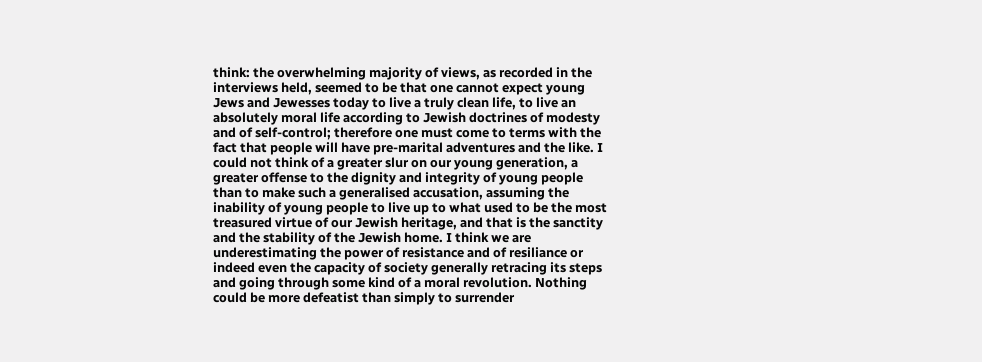think: the overwhelming majority of views, as recorded in the interviews held, seemed to be that one cannot expect young Jews and Jewesses today to live a truly clean life, to live an absolutely moral life according to Jewish doctrines of modesty and of self-control; therefore one must come to terms with the fact that people will have pre-marital adventures and the like. I could not think of a greater slur on our young generation, a greater offense to the dignity and integrity of young people than to make such a generalised accusation, assuming the inability of young people to live up to what used to be the most treasured virtue of our Jewish heritage, and that is the sanctity and the stability of the Jewish home. I think we are underestimating the power of resistance and of resiliance or indeed even the capacity of society generally retracing its steps and going through some kind of a moral revolution. Nothing could be more defeatist than simply to surrender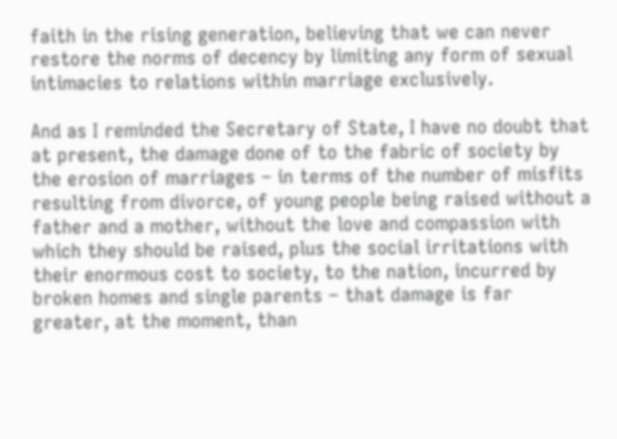faith in the rising generation, believing that we can never restore the norms of decency by limiting any form of sexual intimacies to relations within marriage exclusively.

And as I reminded the Secretary of State, I have no doubt that at present, the damage done of to the fabric of society by the erosion of marriages – in terms of the number of misfits resulting from divorce, of young people being raised without a father and a mother, without the love and compassion with which they should be raised, plus the social irritations with their enormous cost to society, to the nation, incurred by broken homes and single parents – that damage is far greater, at the moment, than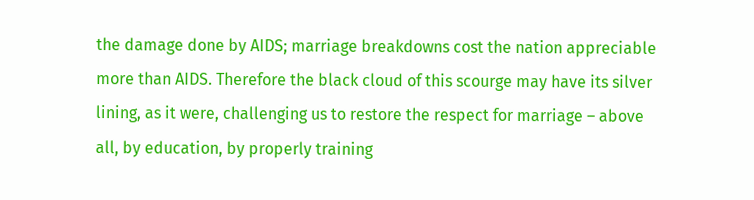the damage done by AIDS; marriage breakdowns cost the nation appreciable more than AIDS. Therefore the black cloud of this scourge may have its silver lining, as it were, challenging us to restore the respect for marriage – above all, by education, by properly training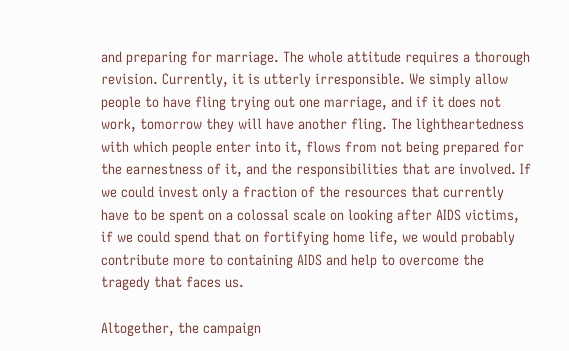and preparing for marriage. The whole attitude requires a thorough revision. Currently, it is utterly irresponsible. We simply allow people to have fling trying out one marriage, and if it does not work, tomorrow they will have another fling. The lightheartedness with which people enter into it, flows from not being prepared for the earnestness of it, and the responsibilities that are involved. If we could invest only a fraction of the resources that currently have to be spent on a colossal scale on looking after AIDS victims, if we could spend that on fortifying home life, we would probably contribute more to containing AIDS and help to overcome the tragedy that faces us.

Altogether, the campaign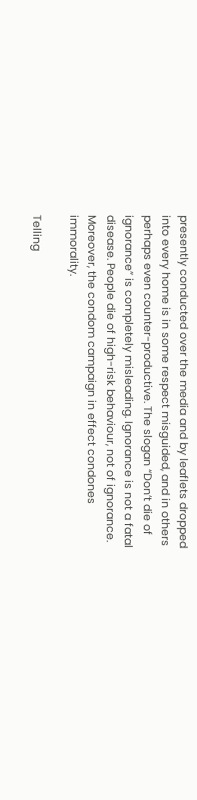presently conducted over the media and by leaflets dropped into every home is in some respect misguided, and in others perhaps even counter-productive. The slogan “Don’t die of ignorance” is completely misleading. Ignorance is not a fatal disease. People die of high-risk behaviour, not of ignorance. Moreover, the condom campaign in effect condones immorality.

Telling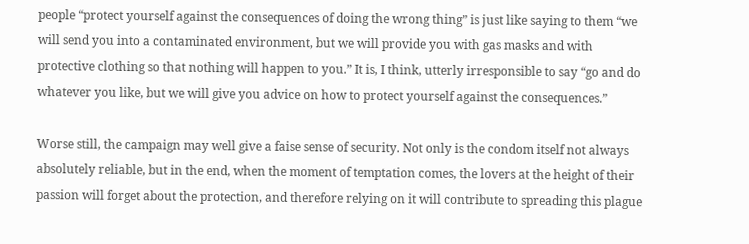people “protect yourself against the consequences of doing the wrong thing” is just like saying to them “we will send you into a contaminated environment, but we will provide you with gas masks and with protective clothing so that nothing will happen to you.” It is, I think, utterly irresponsible to say “go and do whatever you like, but we will give you advice on how to protect yourself against the consequences.”

Worse still, the campaign may well give a faise sense of security. Not only is the condom itself not always absolutely reliable, but in the end, when the moment of temptation comes, the lovers at the height of their passion will forget about the protection, and therefore relying on it will contribute to spreading this plague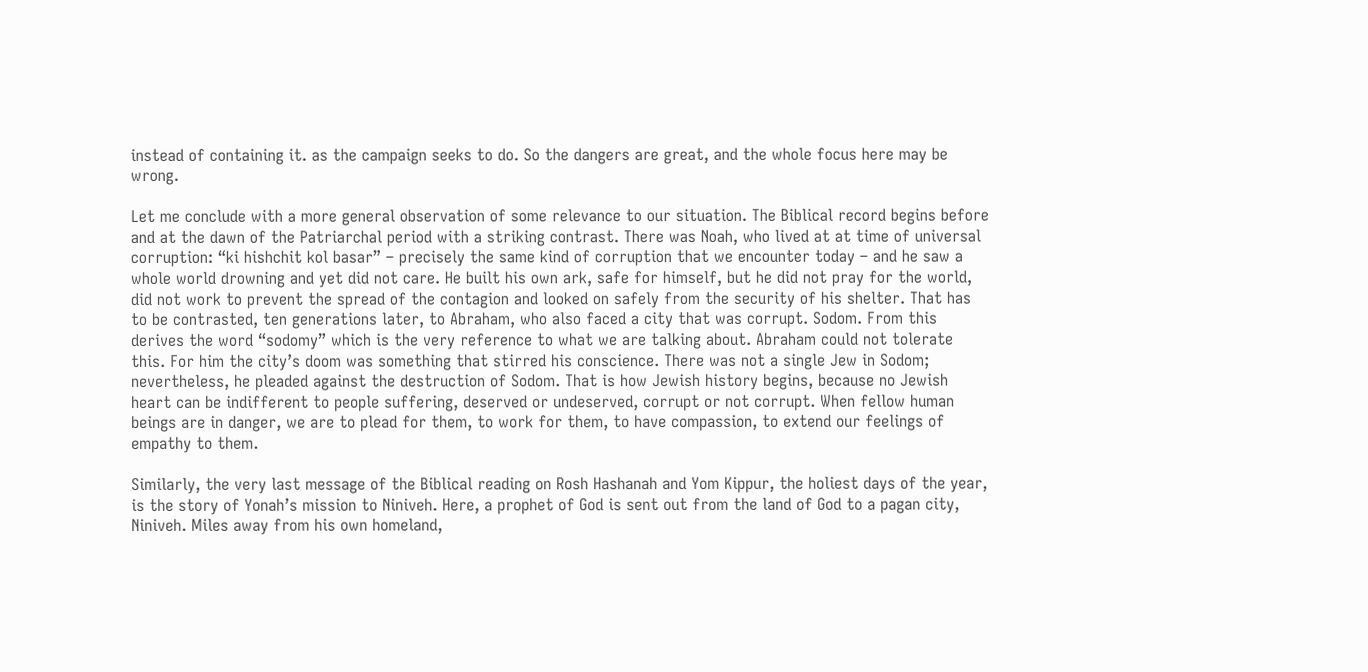instead of containing it. as the campaign seeks to do. So the dangers are great, and the whole focus here may be wrong.

Let me conclude with a more general observation of some relevance to our situation. The Biblical record begins before and at the dawn of the Patriarchal period with a striking contrast. There was Noah, who lived at at time of universal corruption: “ki hishchit kol basar” – precisely the same kind of corruption that we encounter today – and he saw a whole world drowning and yet did not care. He built his own ark, safe for himself, but he did not pray for the world, did not work to prevent the spread of the contagion and looked on safely from the security of his shelter. That has to be contrasted, ten generations later, to Abraham, who also faced a city that was corrupt. Sodom. From this derives the word “sodomy” which is the very reference to what we are talking about. Abraham could not tolerate this. For him the city’s doom was something that stirred his conscience. There was not a single Jew in Sodom; nevertheless, he pleaded against the destruction of Sodom. That is how Jewish history begins, because no Jewish heart can be indifferent to people suffering, deserved or undeserved, corrupt or not corrupt. When fellow human beings are in danger, we are to plead for them, to work for them, to have compassion, to extend our feelings of empathy to them.

Similarly, the very last message of the Biblical reading on Rosh Hashanah and Yom Kippur, the holiest days of the year, is the story of Yonah’s mission to Niniveh. Here, a prophet of God is sent out from the land of God to a pagan city, Niniveh. Miles away from his own homeland,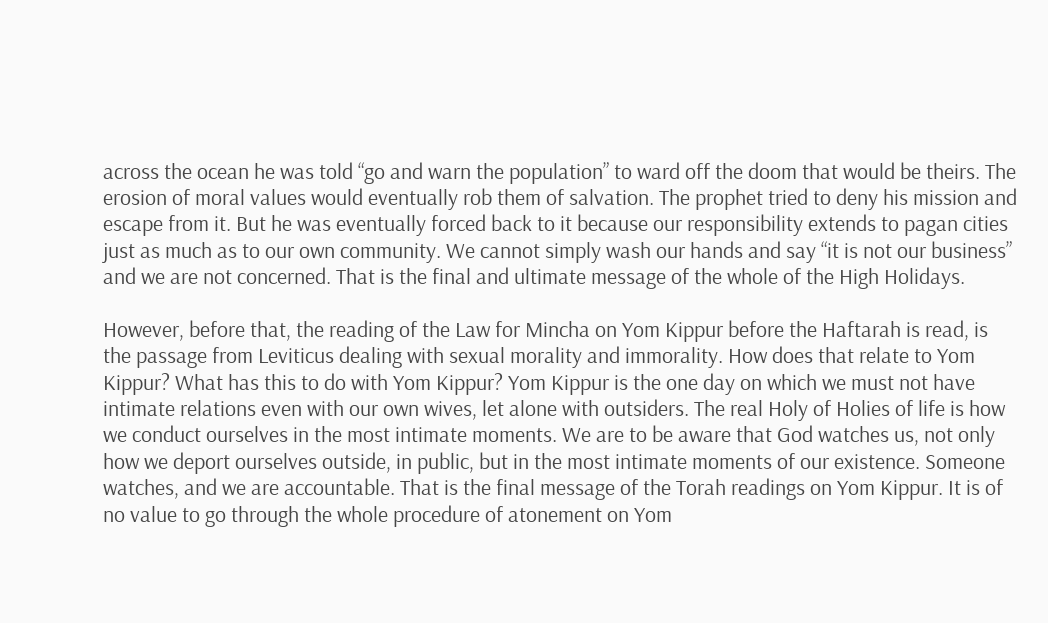across the ocean he was told “go and warn the population” to ward off the doom that would be theirs. The erosion of moral values would eventually rob them of salvation. The prophet tried to deny his mission and escape from it. But he was eventually forced back to it because our responsibility extends to pagan cities just as much as to our own community. We cannot simply wash our hands and say “it is not our business” and we are not concerned. That is the final and ultimate message of the whole of the High Holidays.

However, before that, the reading of the Law for Mincha on Yom Kippur before the Haftarah is read, is the passage from Leviticus dealing with sexual morality and immorality. How does that relate to Yom Kippur? What has this to do with Yom Kippur? Yom Kippur is the one day on which we must not have intimate relations even with our own wives, let alone with outsiders. The real Holy of Holies of life is how we conduct ourselves in the most intimate moments. We are to be aware that God watches us, not only how we deport ourselves outside, in public, but in the most intimate moments of our existence. Someone watches, and we are accountable. That is the final message of the Torah readings on Yom Kippur. It is of no value to go through the whole procedure of atonement on Yom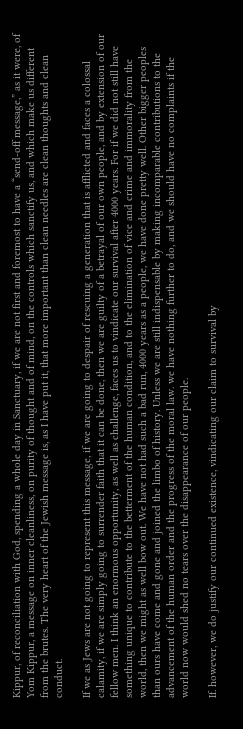Kippur, of reconciliation with God, spending a whole day in Sanctuary, if we are not first and foremost to have a “send-off message,” as it were, of Yom Kippur, a message on inner cleanliness, on purity of thought and of mind, on the controls which sanctify us, and which make us different from the brutes. The very heart of the Jewish message is, as I have put it, that more important than clean needles are clean thoughts and clean conduct.

If we as Jews are not going to represent this message, if we are going to despair of rescuing a generation that is afflicted and faces a colossal calamity, if we are simply going to surrender faith that it can be done, then we are guilty of a betrayal of our own people, and by extension of our fellow men. I think an enormous opportunity, as well as challenge, faces us to vindicate our survival after 4000 years. For if we did not still have something unique to contribute to the betterment of the human condition, and to the elimination of vice and crime and immorality from the world, then we might as well bow out. We have not had such a bad run, 4000 years as a people, we have done pretty well. Other bigger peoples than ours have come and gone and joined the limbo of history. Unless we are still indispensable by making incomparable contributions to the advancement of the human order and the progress of the moral law. we have nothing further to do, and we should have no complaints if the world now would shed no tears over the disappearance of our people.

If. however, we do justify our continued existence, vindicating our claim to survival by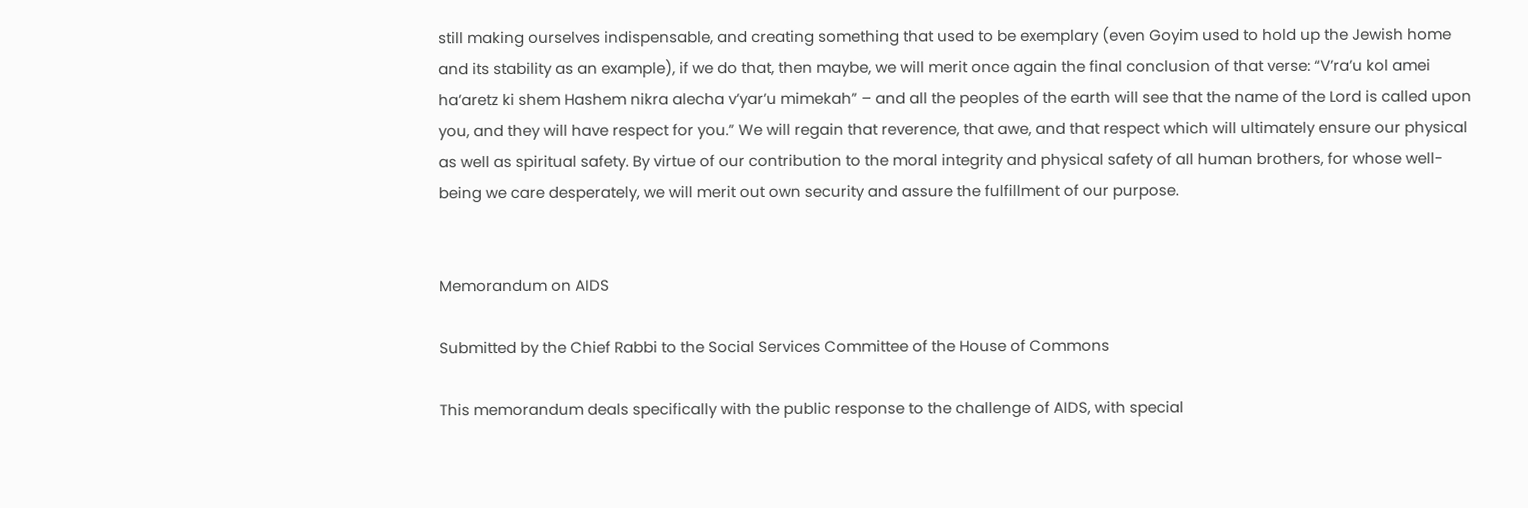still making ourselves indispensable, and creating something that used to be exemplary (even Goyim used to hold up the Jewish home and its stability as an example), if we do that, then maybe, we will merit once again the final conclusion of that verse: “V’ra’u kol amei ha’aretz ki shem Hashem nikra alecha v’yar’u mimekah” – and all the peoples of the earth will see that the name of the Lord is called upon you, and they will have respect for you.” We will regain that reverence, that awe, and that respect which will ultimately ensure our physical as well as spiritual safety. By virtue of our contribution to the moral integrity and physical safety of all human brothers, for whose well-being we care desperately, we will merit out own security and assure the fulfillment of our purpose.


Memorandum on AIDS

Submitted by the Chief Rabbi to the Social Services Committee of the House of Commons

This memorandum deals specifically with the public response to the challenge of AIDS, with special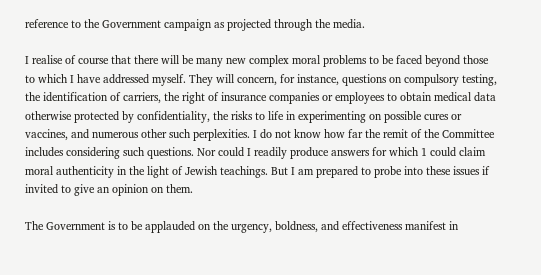reference to the Government campaign as projected through the media.

I realise of course that there will be many new complex moral problems to be faced beyond those to which I have addressed myself. They will concern, for instance, questions on compulsory testing, the identification of carriers, the right of insurance companies or employees to obtain medical data otherwise protected by confidentiality, the risks to life in experimenting on possible cures or vaccines, and numerous other such perplexities. I do not know how far the remit of the Committee includes considering such questions. Nor could I readily produce answers for which 1 could claim moral authenticity in the light of Jewish teachings. But I am prepared to probe into these issues if invited to give an opinion on them.

The Government is to be applauded on the urgency, boldness, and effectiveness manifest in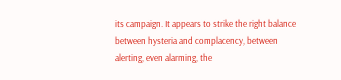its campaign. It appears to strike the right balance between hysteria and complacency, between alerting, even alarming, the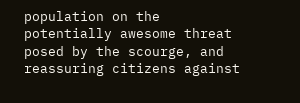population on the potentially awesome threat posed by the scourge, and reassuring citizens against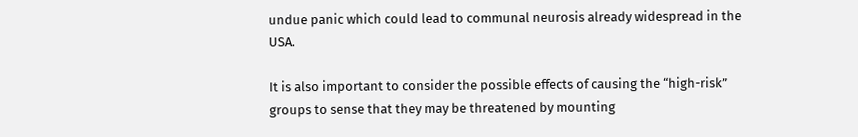undue panic which could lead to communal neurosis already widespread in the USA.

It is also important to consider the possible effects of causing the “high-risk” groups to sense that they may be threatened by mounting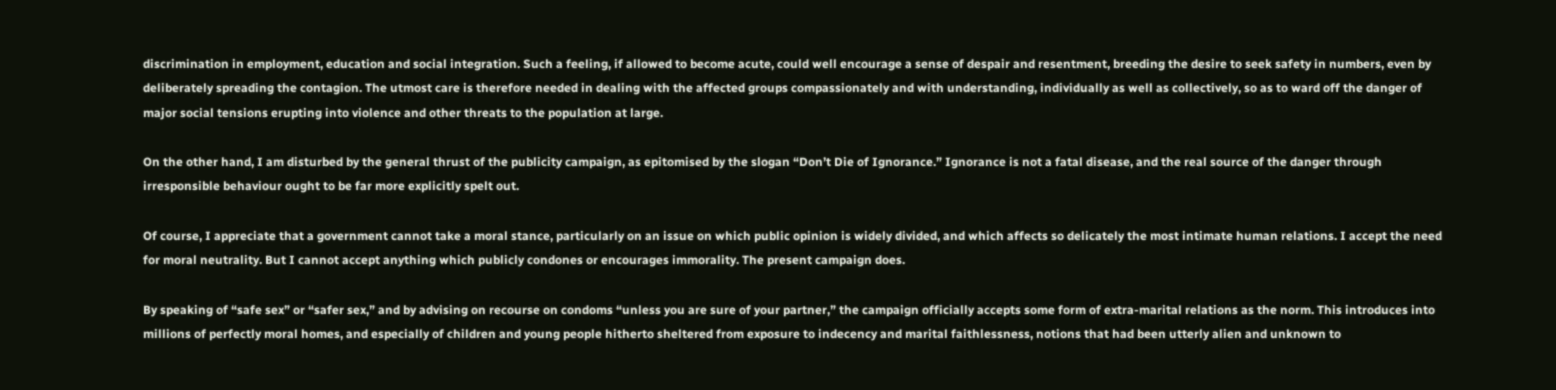discrimination in employment, education and social integration. Such a feeling, if allowed to become acute, could well encourage a sense of despair and resentment, breeding the desire to seek safety in numbers, even by deliberately spreading the contagion. The utmost care is therefore needed in dealing with the affected groups compassionately and with understanding, individually as well as collectively, so as to ward off the danger of major social tensions erupting into violence and other threats to the population at large.

On the other hand, I am disturbed by the general thrust of the publicity campaign, as epitomised by the slogan “Don’t Die of Ignorance.” Ignorance is not a fatal disease, and the real source of the danger through irresponsible behaviour ought to be far more explicitly spelt out.

Of course, I appreciate that a government cannot take a moral stance, particularly on an issue on which public opinion is widely divided, and which affects so delicately the most intimate human relations. I accept the need for moral neutrality. But I cannot accept anything which publicly condones or encourages immorality. The present campaign does.

By speaking of “safe sex” or “safer sex,” and by advising on recourse on condoms “unless you are sure of your partner,” the campaign officially accepts some form of extra-marital relations as the norm. This introduces into millions of perfectly moral homes, and especially of children and young people hitherto sheltered from exposure to indecency and marital faithlessness, notions that had been utterly alien and unknown to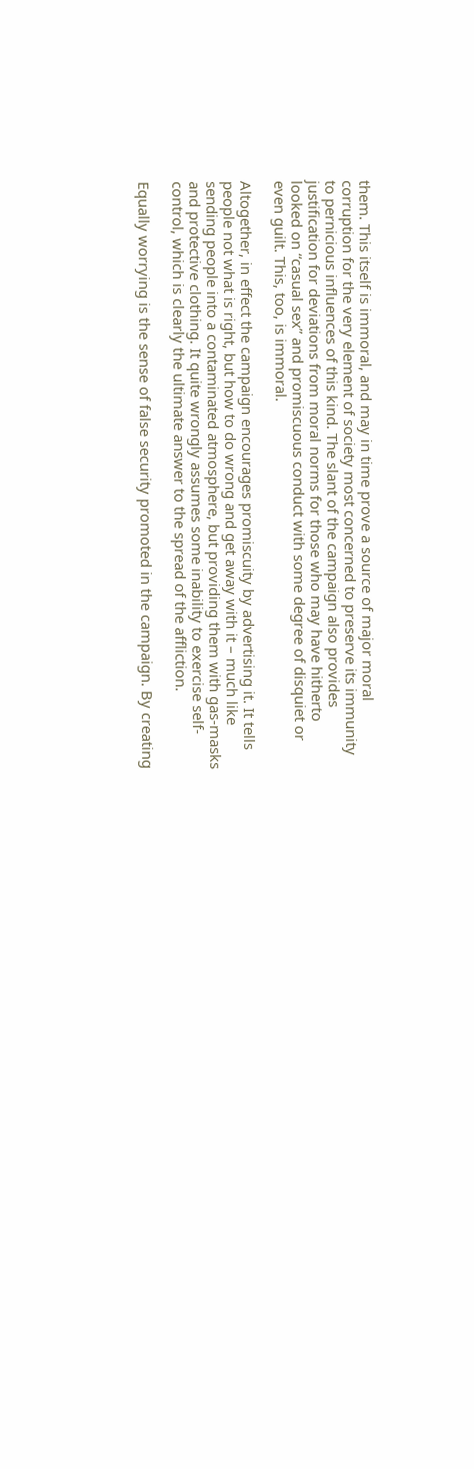them. This itself is immoral, and may in time prove a source of major moral corruption for the very element of society most concerned to preserve its immunity to pernicious influences of this kind. The slant of the campaign also provides justification for deviations from moral norms for those who may have hitherto looked on “casual sex” and promiscuous conduct with some degree of disquiet or even guilt. This, too, is immoral.

Altogether, in effect the campaign encourages promiscuity by advertising it. It tells people not what is right, but how to do wrong and get away with it – much like sending people into a contaminated atmosphere, but providing them with gas-masks and protective clothing. It quite wrongly assumes some inability to exercise self-control, which is clearly the ultimate answer to the spread of the affliction.

Equally worrying is the sense of false security promoted in the campaign. By creating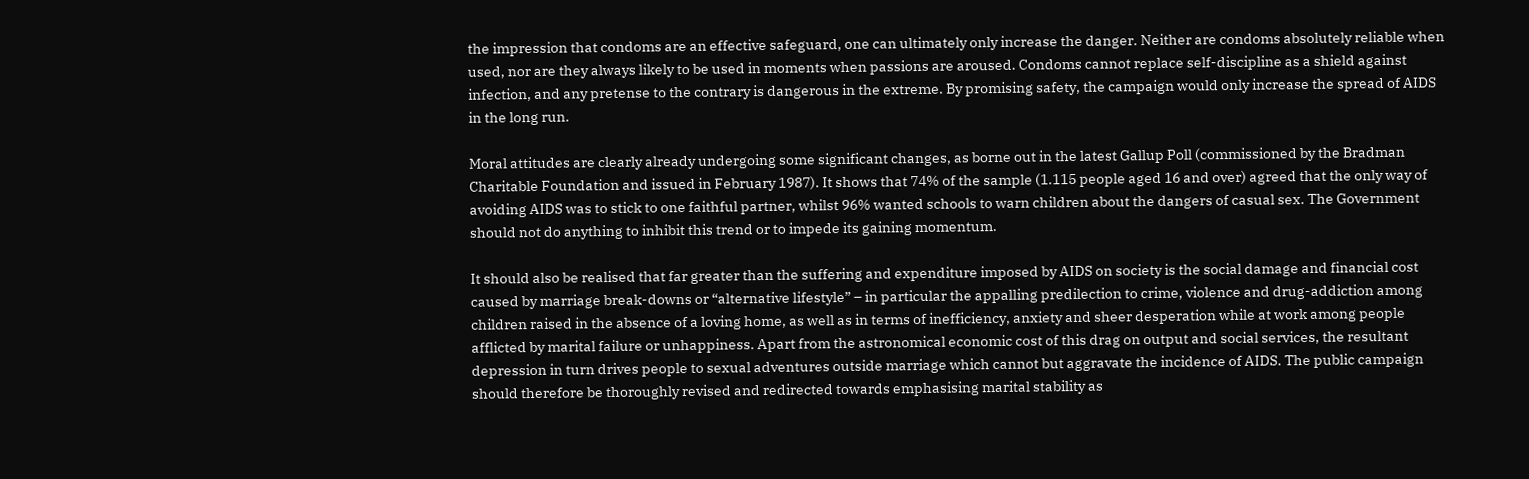the impression that condoms are an effective safeguard, one can ultimately only increase the danger. Neither are condoms absolutely reliable when used, nor are they always likely to be used in moments when passions are aroused. Condoms cannot replace self-discipline as a shield against infection, and any pretense to the contrary is dangerous in the extreme. By promising safety, the campaign would only increase the spread of AIDS in the long run.

Moral attitudes are clearly already undergoing some significant changes, as borne out in the latest Gallup Poll (commissioned by the Bradman Charitable Foundation and issued in February 1987). It shows that 74% of the sample (1.115 people aged 16 and over) agreed that the only way of avoiding AIDS was to stick to one faithful partner, whilst 96% wanted schools to warn children about the dangers of casual sex. The Government should not do anything to inhibit this trend or to impede its gaining momentum.

It should also be realised that far greater than the suffering and expenditure imposed by AIDS on society is the social damage and financial cost caused by marriage break-downs or “alternative lifestyle” – in particular the appalling predilection to crime, violence and drug-addiction among children raised in the absence of a loving home, as well as in terms of inefficiency, anxiety and sheer desperation while at work among people afflicted by marital failure or unhappiness. Apart from the astronomical economic cost of this drag on output and social services, the resultant depression in turn drives people to sexual adventures outside marriage which cannot but aggravate the incidence of AIDS. The public campaign should therefore be thoroughly revised and redirected towards emphasising marital stability as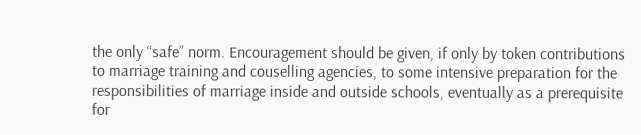the only “safe” norm. Encouragement should be given, if only by token contributions to marriage training and couselling agencies, to some intensive preparation for the responsibilities of marriage inside and outside schools, eventually as a prerequisite for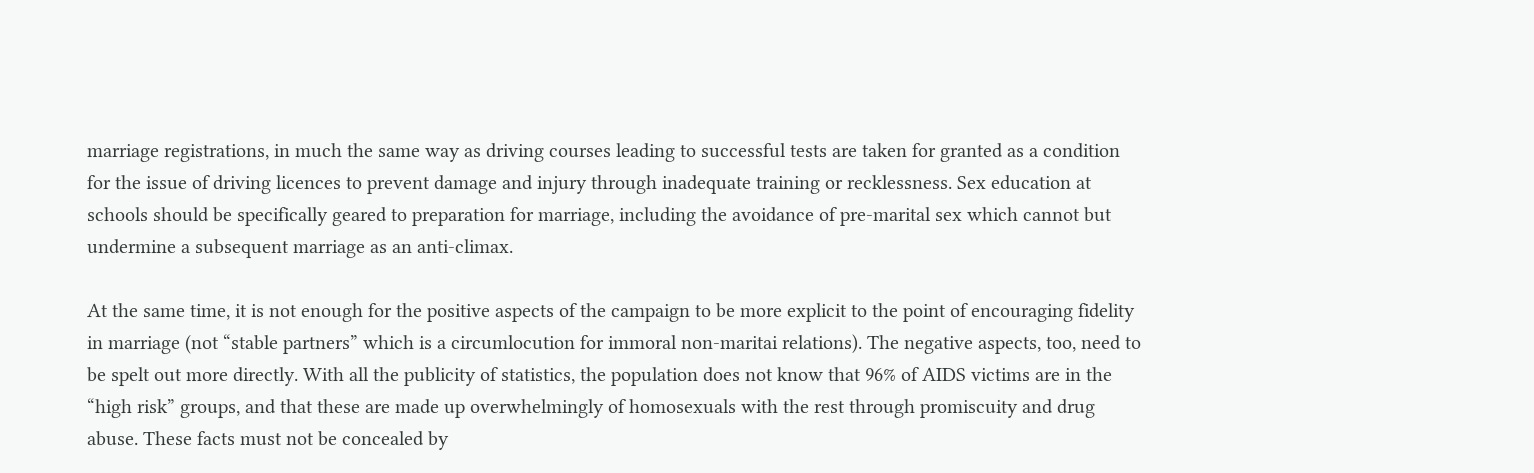marriage registrations, in much the same way as driving courses leading to successful tests are taken for granted as a condition for the issue of driving licences to prevent damage and injury through inadequate training or recklessness. Sex education at schools should be specifically geared to preparation for marriage, including the avoidance of pre-marital sex which cannot but undermine a subsequent marriage as an anti-climax.

At the same time, it is not enough for the positive aspects of the campaign to be more explicit to the point of encouraging fidelity in marriage (not “stable partners” which is a circumlocution for immoral non-maritai relations). The negative aspects, too, need to be spelt out more directly. With all the publicity of statistics, the population does not know that 96% of AIDS victims are in the “high risk” groups, and that these are made up overwhelmingly of homosexuals with the rest through promiscuity and drug abuse. These facts must not be concealed by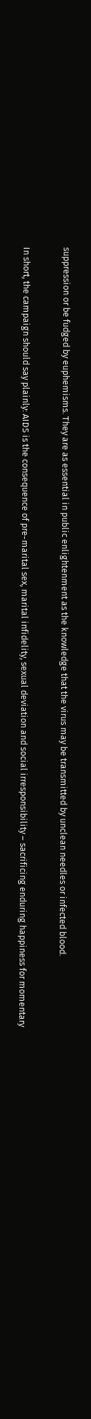suppression or be fudged by euphemisms. They are as essential in public enlightenment as the knowledge that the virus may be transmitted by unclean needles or infected blood.

In short, the campaign should say plainly: AIDS is the consequence of pre-marital sex, marital infidelity, sexual deviation and social irresponsibility – sacrificing enduring happiness for momentary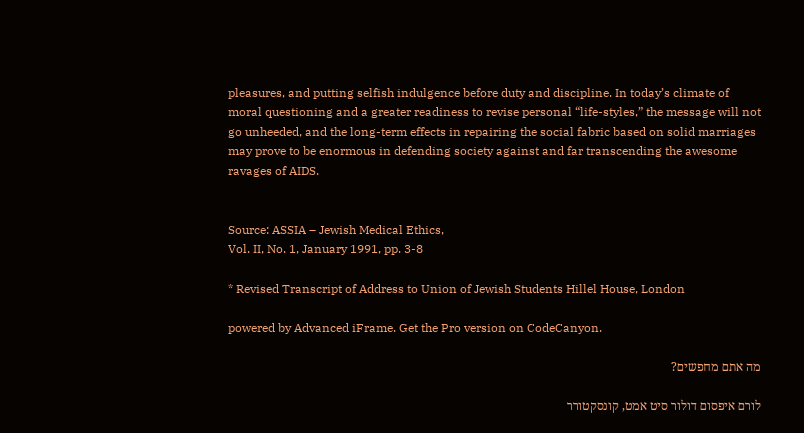pleasures, and putting selfish indulgence before duty and discipline. In today’s climate of moral questioning and a greater readiness to revise personal “life-styles,” the message will not go unheeded, and the long-term effects in repairing the social fabric based on solid marriages may prove to be enormous in defending society against and far transcending the awesome ravages of AIDS.


Source: ASSIA – Jewish Medical Ethics,
Vol. II, No. 1, January 1991, pp. 3-8

* Revised Transcript of Address to Union of Jewish Students Hillel House, London

powered by Advanced iFrame. Get the Pro version on CodeCanyon.

מה אתם מחפשים?

לורם איפסום דולור סיט אמט, קונסקטורר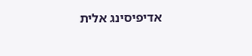אדיפיסינג אלית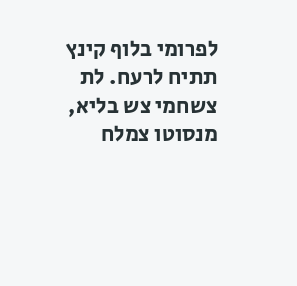לפרומי בלוף קינץ תתיח לרעח. לת צשחמי צש בליא, מנסוטו צמלח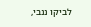לביקו ננבי,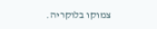צמוקו בלוקריה.